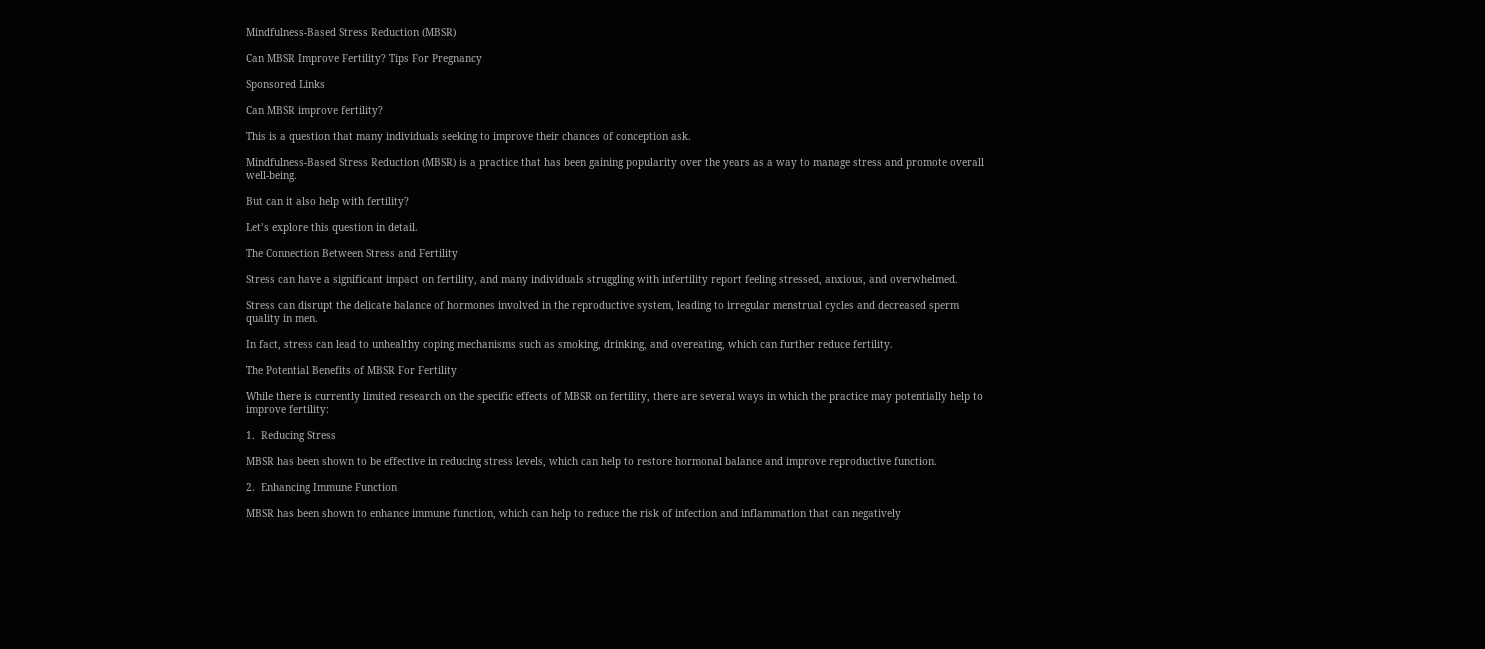Mindfulness-Based Stress Reduction (MBSR)

Can MBSR Improve Fertility? Tips For Pregnancy

Sponsored Links

Can MBSR improve fertility?

This is a question that many individuals seeking to improve their chances of conception ask.

Mindfulness-Based Stress Reduction (MBSR) is a practice that has been gaining popularity over the years as a way to manage stress and promote overall well-being.

But can it also help with fertility?

Let’s explore this question in detail.

The Connection Between Stress and Fertility

Stress can have a significant impact on fertility, and many individuals struggling with infertility report feeling stressed, anxious, and overwhelmed.

Stress can disrupt the delicate balance of hormones involved in the reproductive system, leading to irregular menstrual cycles and decreased sperm quality in men.

In fact, stress can lead to unhealthy coping mechanisms such as smoking, drinking, and overeating, which can further reduce fertility.

The Potential Benefits of MBSR For Fertility

While there is currently limited research on the specific effects of MBSR on fertility, there are several ways in which the practice may potentially help to improve fertility:

1.  Reducing Stress

MBSR has been shown to be effective in reducing stress levels, which can help to restore hormonal balance and improve reproductive function.

2.  Enhancing Immune Function

MBSR has been shown to enhance immune function, which can help to reduce the risk of infection and inflammation that can negatively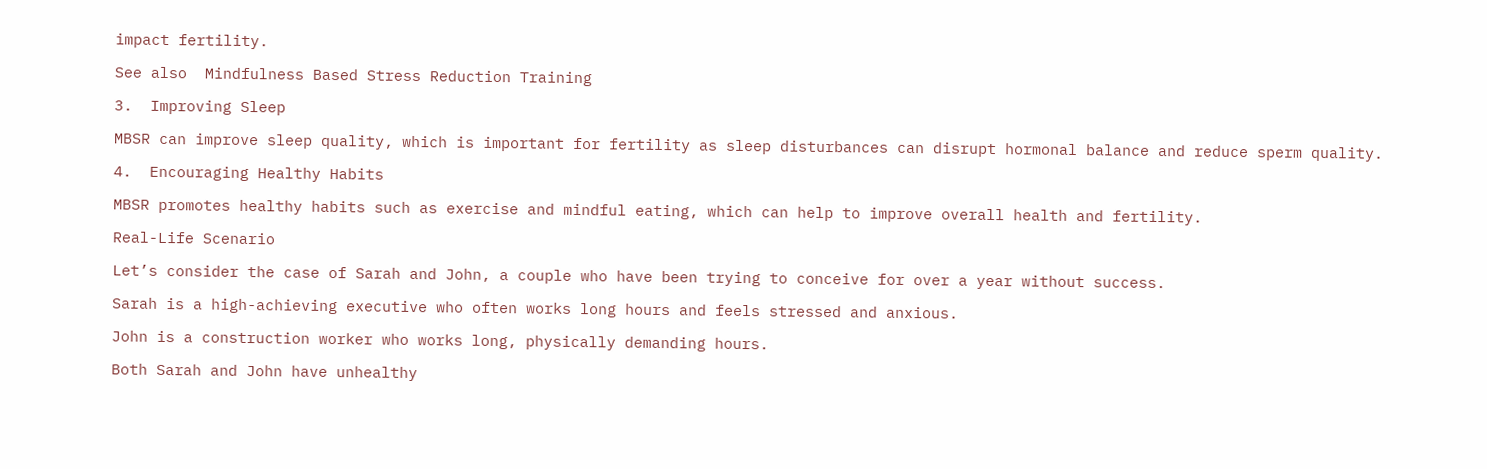impact fertility.

See also  Mindfulness Based Stress Reduction Training

3.  Improving Sleep

MBSR can improve sleep quality, which is important for fertility as sleep disturbances can disrupt hormonal balance and reduce sperm quality.

4.  Encouraging Healthy Habits

MBSR promotes healthy habits such as exercise and mindful eating, which can help to improve overall health and fertility.

Real-Life Scenario

Let’s consider the case of Sarah and John, a couple who have been trying to conceive for over a year without success.

Sarah is a high-achieving executive who often works long hours and feels stressed and anxious.

John is a construction worker who works long, physically demanding hours.

Both Sarah and John have unhealthy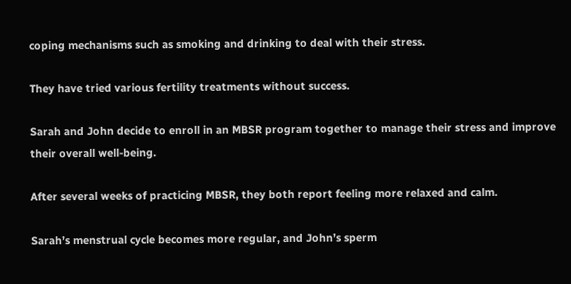coping mechanisms such as smoking and drinking to deal with their stress.

They have tried various fertility treatments without success.

Sarah and John decide to enroll in an MBSR program together to manage their stress and improve their overall well-being.

After several weeks of practicing MBSR, they both report feeling more relaxed and calm.

Sarah’s menstrual cycle becomes more regular, and John’s sperm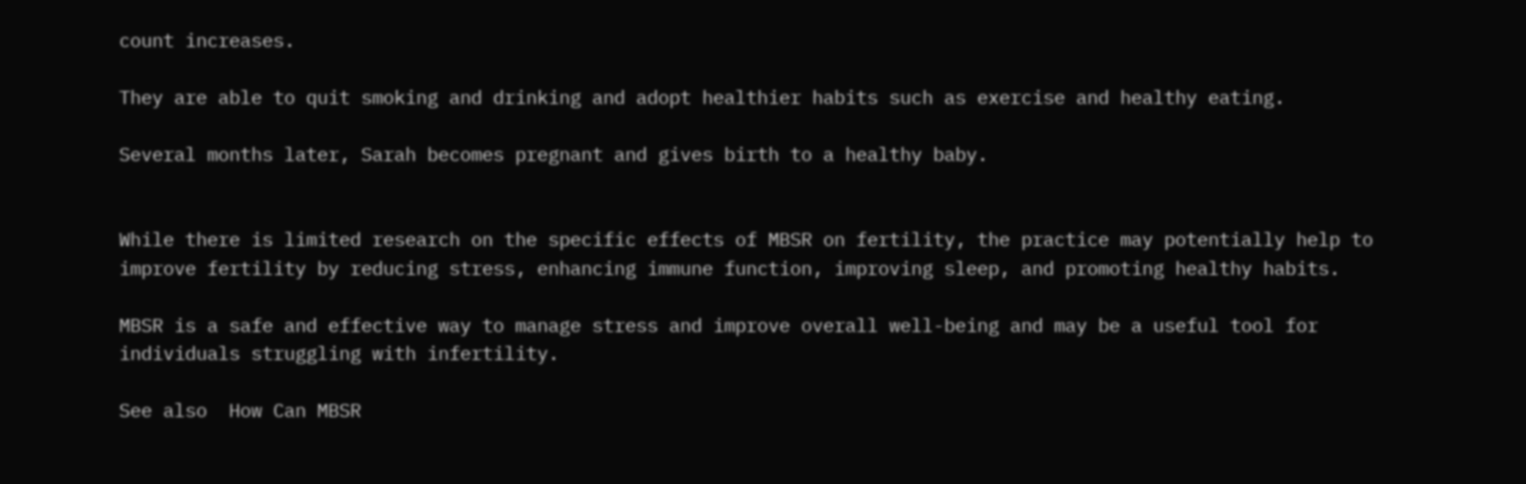count increases.

They are able to quit smoking and drinking and adopt healthier habits such as exercise and healthy eating.

Several months later, Sarah becomes pregnant and gives birth to a healthy baby.


While there is limited research on the specific effects of MBSR on fertility, the practice may potentially help to improve fertility by reducing stress, enhancing immune function, improving sleep, and promoting healthy habits.

MBSR is a safe and effective way to manage stress and improve overall well-being and may be a useful tool for individuals struggling with infertility.

See also  How Can MBSR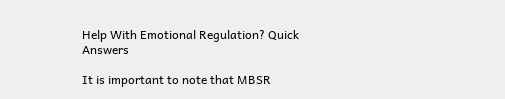Help With Emotional Regulation? Quick Answers

It is important to note that MBSR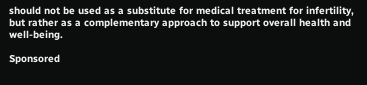should not be used as a substitute for medical treatment for infertility, but rather as a complementary approach to support overall health and well-being.

Sponsored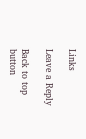Links

Leave a Reply

Back to top button